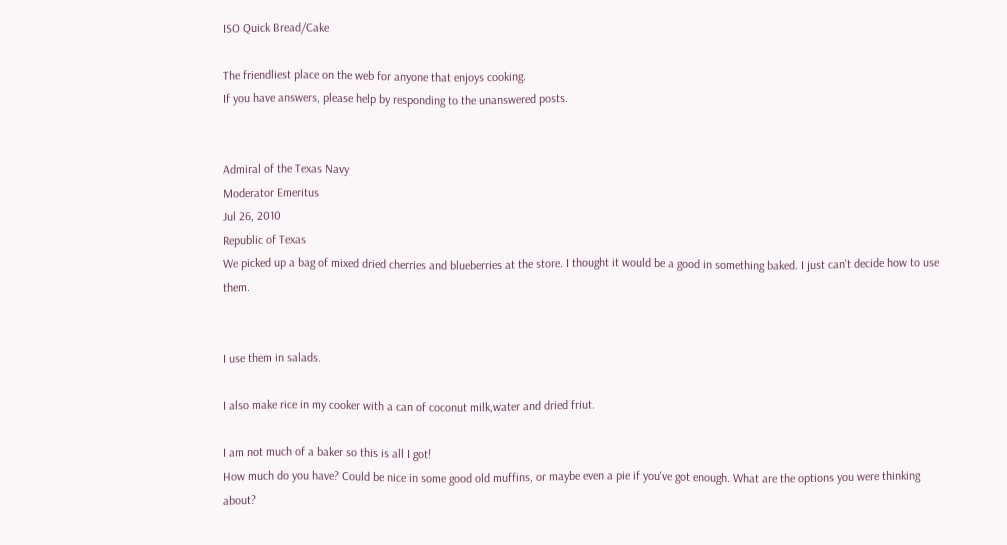ISO Quick Bread/Cake

The friendliest place on the web for anyone that enjoys cooking.
If you have answers, please help by responding to the unanswered posts.


Admiral of the Texas Navy
Moderator Emeritus
Jul 26, 2010
Republic of Texas
We picked up a bag of mixed dried cherries and blueberries at the store. I thought it would be a good in something baked. I just can't decide how to use them.


I use them in salads.

I also make rice in my cooker with a can of coconut milk,water and dried friut.

I am not much of a baker so this is all I got!
How much do you have? Could be nice in some good old muffins, or maybe even a pie if you've got enough. What are the options you were thinking about?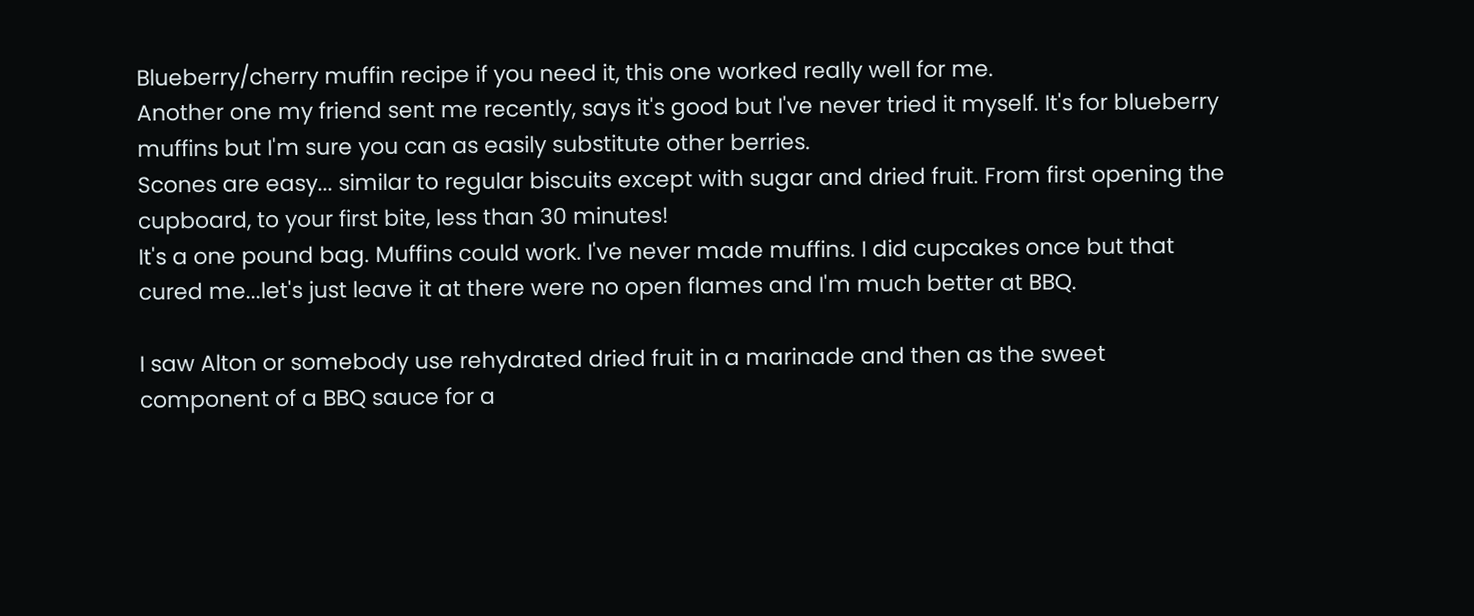Blueberry/cherry muffin recipe if you need it, this one worked really well for me.
Another one my friend sent me recently, says it's good but I've never tried it myself. It's for blueberry muffins but I'm sure you can as easily substitute other berries.
Scones are easy... similar to regular biscuits except with sugar and dried fruit. From first opening the cupboard, to your first bite, less than 30 minutes!
It's a one pound bag. Muffins could work. I've never made muffins. I did cupcakes once but that cured me...let's just leave it at there were no open flames and I'm much better at BBQ.

I saw Alton or somebody use rehydrated dried fruit in a marinade and then as the sweet component of a BBQ sauce for a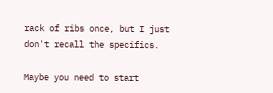rack of ribs once, but I just don't recall the specifics.

Maybe you need to start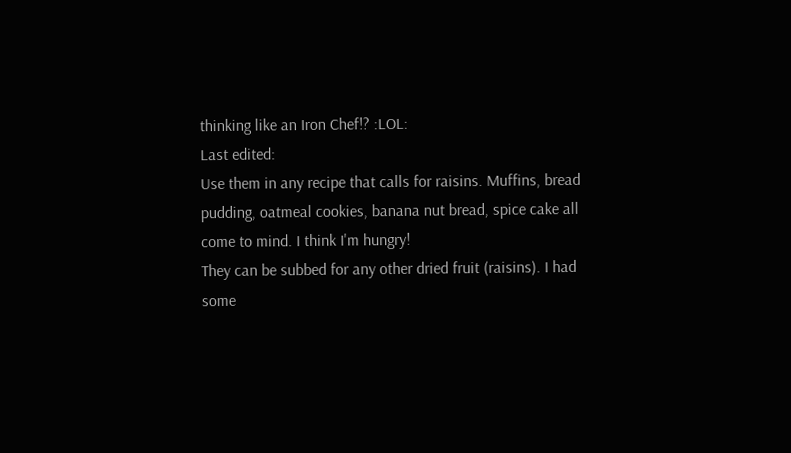thinking like an Iron Chef!? :LOL:
Last edited:
Use them in any recipe that calls for raisins. Muffins, bread pudding, oatmeal cookies, banana nut bread, spice cake all come to mind. I think I'm hungry!
They can be subbed for any other dried fruit (raisins). I had some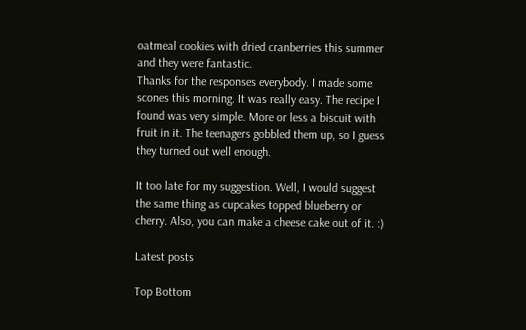oatmeal cookies with dried cranberries this summer and they were fantastic.
Thanks for the responses everybody. I made some scones this morning. It was really easy. The recipe I found was very simple. More or less a biscuit with fruit in it. The teenagers gobbled them up, so I guess they turned out well enough.

It too late for my suggestion. Well, I would suggest the same thing as cupcakes topped blueberry or cherry. Also, you can make a cheese cake out of it. :)

Latest posts

Top Bottom